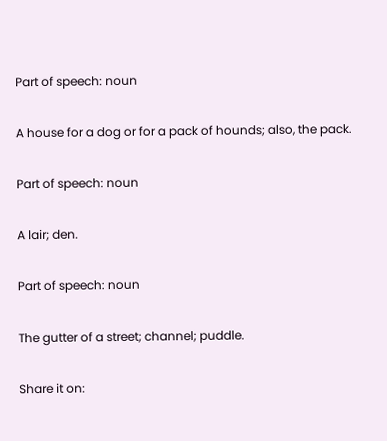Part of speech: noun

A house for a dog or for a pack of hounds; also, the pack.

Part of speech: noun

A lair; den.

Part of speech: noun

The gutter of a street; channel; puddle.

Share it on: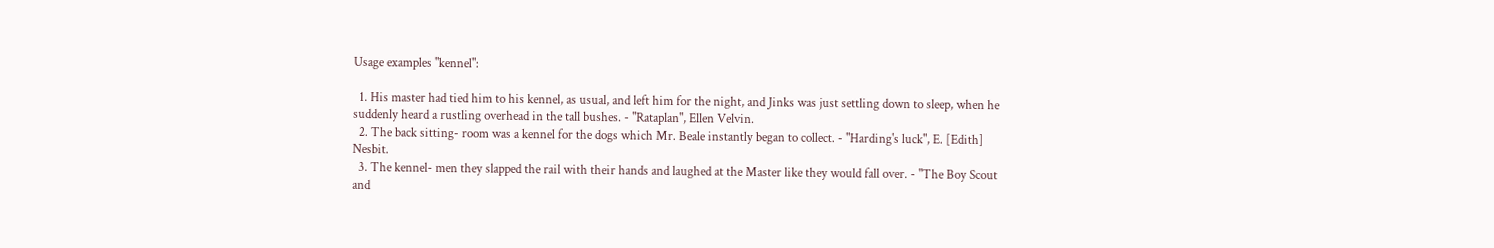Usage examples "kennel":

  1. His master had tied him to his kennel, as usual, and left him for the night, and Jinks was just settling down to sleep, when he suddenly heard a rustling overhead in the tall bushes. - "Rataplan", Ellen Velvin.
  2. The back sitting- room was a kennel for the dogs which Mr. Beale instantly began to collect. - "Harding's luck", E. [Edith] Nesbit.
  3. The kennel- men they slapped the rail with their hands and laughed at the Master like they would fall over. - "The Boy Scout and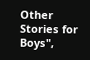Other Stories for Boys",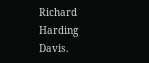Richard Harding Davis.